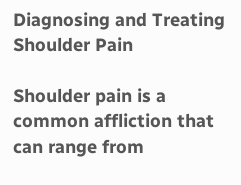Diagnosing and Treating Shoulder Pain

Shoulder pain is a common affliction that can range from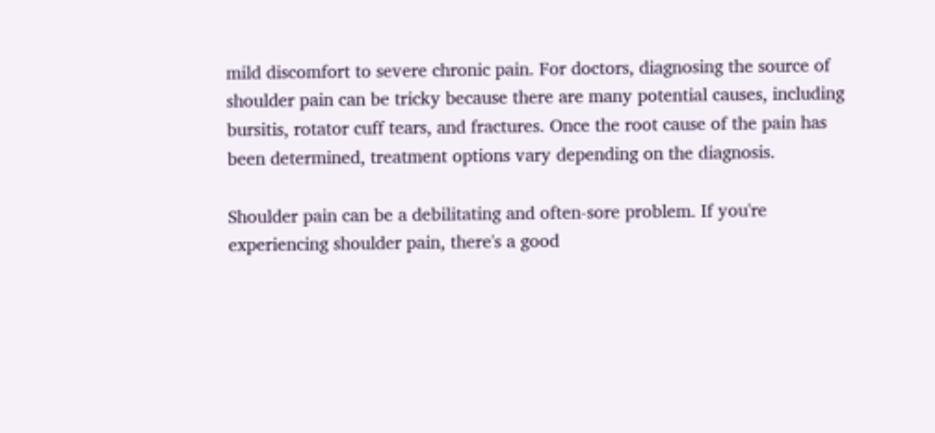mild discomfort to severe chronic pain. For doctors, diagnosing the source of shoulder pain can be tricky because there are many potential causes, including bursitis, rotator cuff tears, and fractures. Once the root cause of the pain has been determined, treatment options vary depending on the diagnosis.

Shoulder pain can be a debilitating and often-sore problem. If you're experiencing shoulder pain, there's a good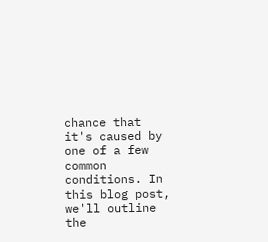chance that it's caused by one of a few common conditions. In this blog post, we'll outline the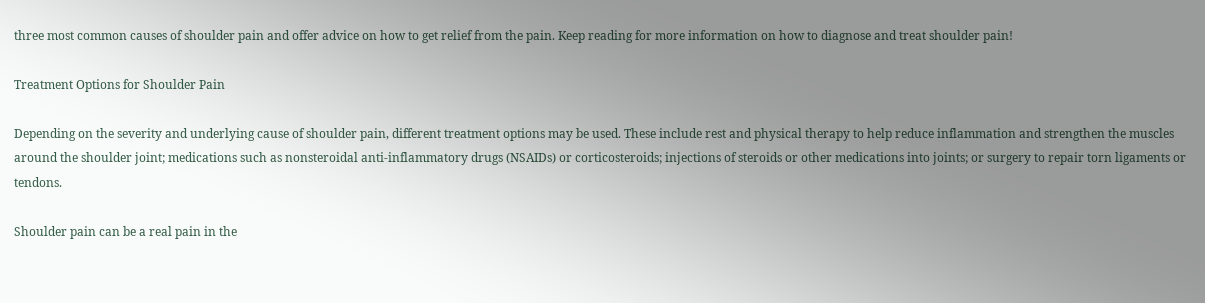three most common causes of shoulder pain and offer advice on how to get relief from the pain. Keep reading for more information on how to diagnose and treat shoulder pain!

Treatment Options for Shoulder Pain

Depending on the severity and underlying cause of shoulder pain, different treatment options may be used. These include rest and physical therapy to help reduce inflammation and strengthen the muscles around the shoulder joint; medications such as nonsteroidal anti-inflammatory drugs (NSAIDs) or corticosteroids; injections of steroids or other medications into joints; or surgery to repair torn ligaments or tendons.

Shoulder pain can be a real pain in the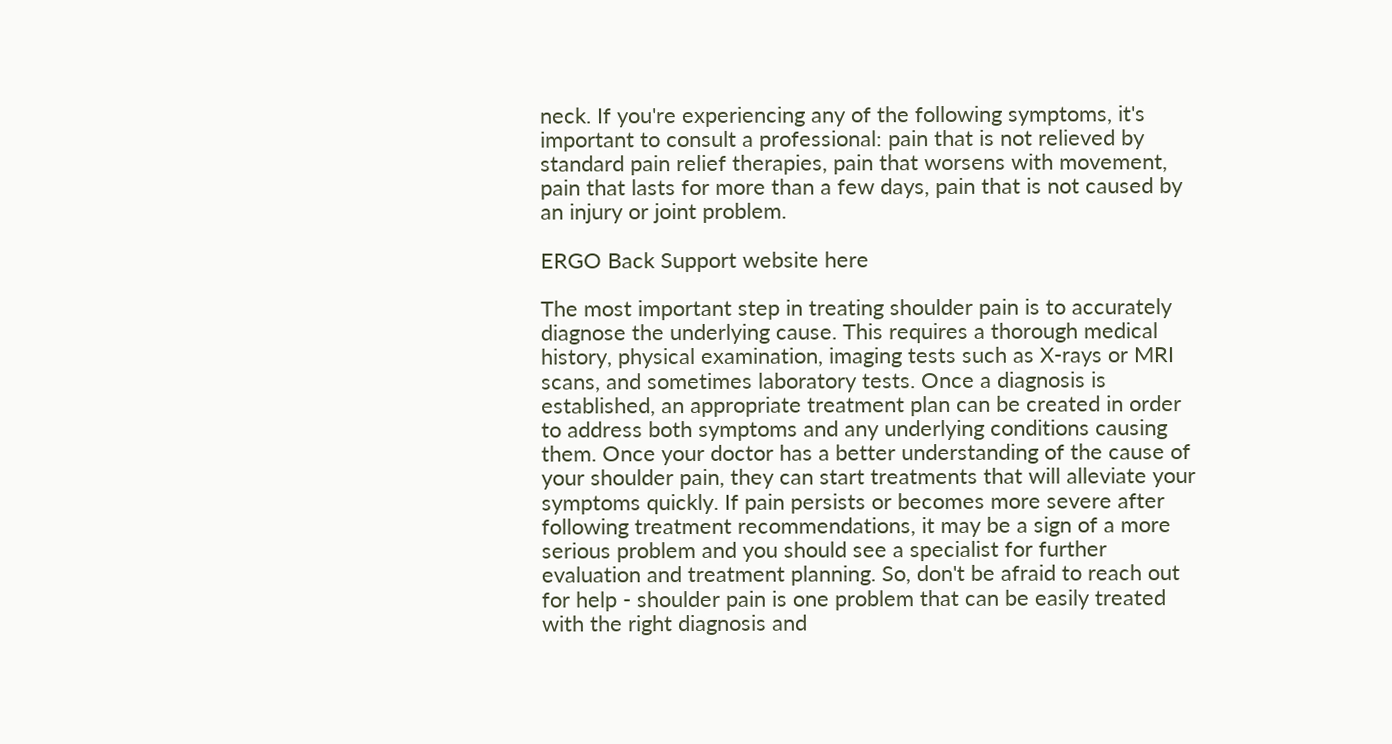neck. If you're experiencing any of the following symptoms, it's important to consult a professional: pain that is not relieved by standard pain relief therapies, pain that worsens with movement, pain that lasts for more than a few days, pain that is not caused by an injury or joint problem.

ERGO Back Support website here

The most important step in treating shoulder pain is to accurately diagnose the underlying cause. This requires a thorough medical history, physical examination, imaging tests such as X-rays or MRI scans, and sometimes laboratory tests. Once a diagnosis is established, an appropriate treatment plan can be created in order to address both symptoms and any underlying conditions causing them. Once your doctor has a better understanding of the cause of your shoulder pain, they can start treatments that will alleviate your symptoms quickly. If pain persists or becomes more severe after following treatment recommendations, it may be a sign of a more serious problem and you should see a specialist for further evaluation and treatment planning. So, don't be afraid to reach out for help - shoulder pain is one problem that can be easily treated with the right diagnosis and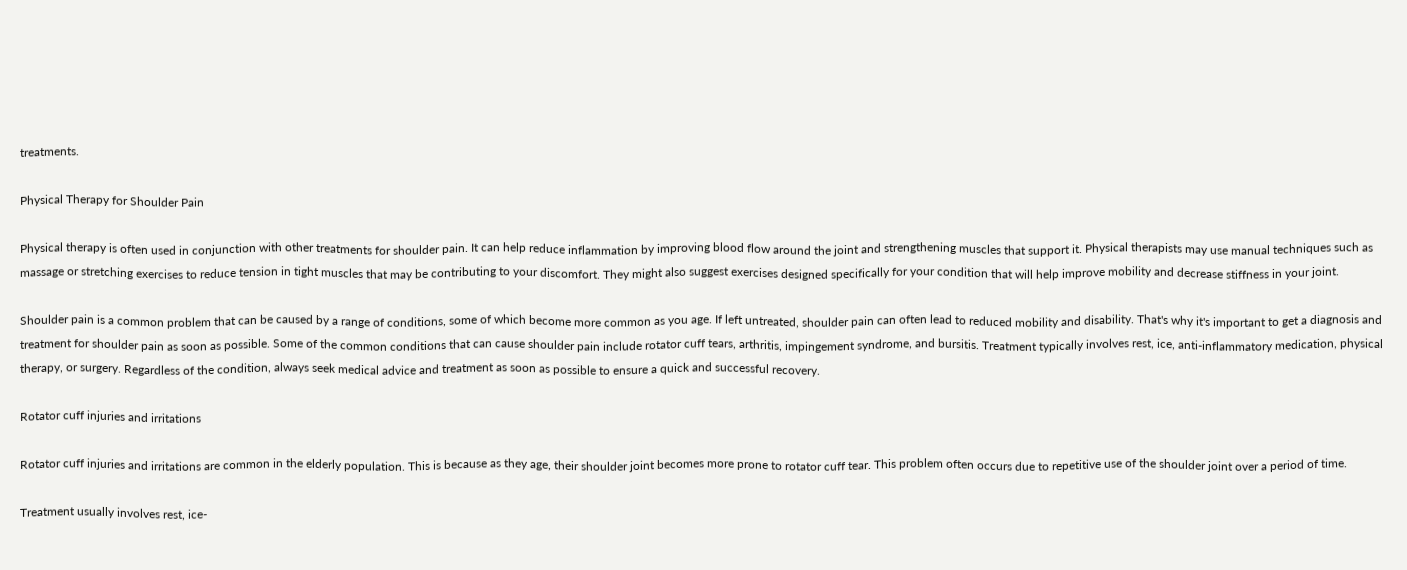treatments.

Physical Therapy for Shoulder Pain

Physical therapy is often used in conjunction with other treatments for shoulder pain. It can help reduce inflammation by improving blood flow around the joint and strengthening muscles that support it. Physical therapists may use manual techniques such as massage or stretching exercises to reduce tension in tight muscles that may be contributing to your discomfort. They might also suggest exercises designed specifically for your condition that will help improve mobility and decrease stiffness in your joint.

Shoulder pain is a common problem that can be caused by a range of conditions, some of which become more common as you age. If left untreated, shoulder pain can often lead to reduced mobility and disability. That's why it's important to get a diagnosis and treatment for shoulder pain as soon as possible. Some of the common conditions that can cause shoulder pain include rotator cuff tears, arthritis, impingement syndrome, and bursitis. Treatment typically involves rest, ice, anti-inflammatory medication, physical therapy, or surgery. Regardless of the condition, always seek medical advice and treatment as soon as possible to ensure a quick and successful recovery.

Rotator cuff injuries and irritations

Rotator cuff injuries and irritations are common in the elderly population. This is because as they age, their shoulder joint becomes more prone to rotator cuff tear. This problem often occurs due to repetitive use of the shoulder joint over a period of time.

Treatment usually involves rest, ice-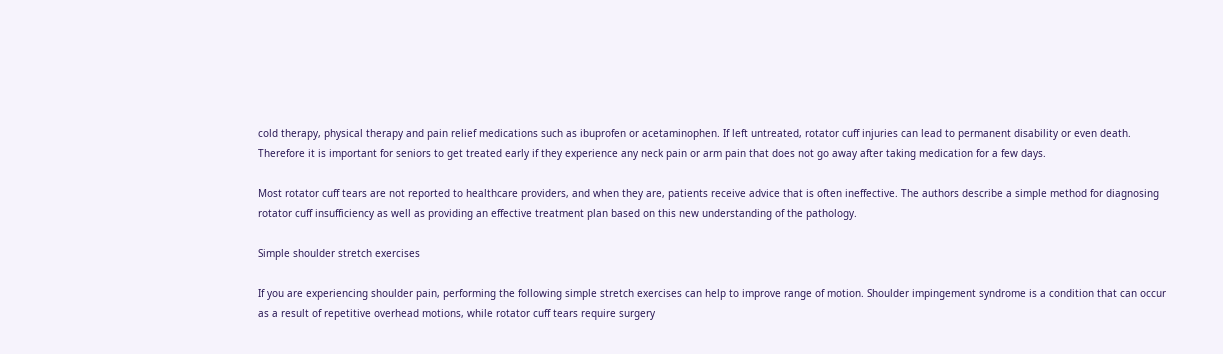cold therapy, physical therapy and pain relief medications such as ibuprofen or acetaminophen. If left untreated, rotator cuff injuries can lead to permanent disability or even death. Therefore it is important for seniors to get treated early if they experience any neck pain or arm pain that does not go away after taking medication for a few days.

Most rotator cuff tears are not reported to healthcare providers, and when they are, patients receive advice that is often ineffective. The authors describe a simple method for diagnosing rotator cuff insufficiency as well as providing an effective treatment plan based on this new understanding of the pathology.

Simple shoulder stretch exercises

If you are experiencing shoulder pain, performing the following simple stretch exercises can help to improve range of motion. Shoulder impingement syndrome is a condition that can occur as a result of repetitive overhead motions, while rotator cuff tears require surgery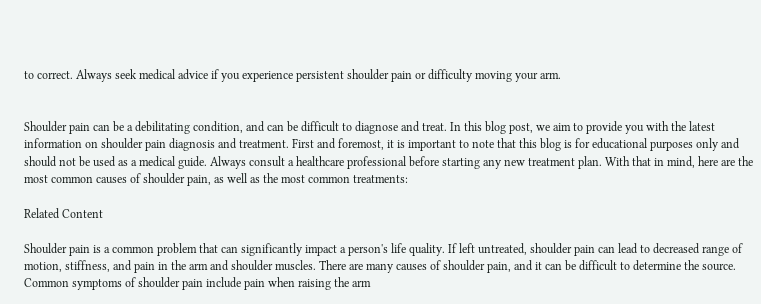to correct. Always seek medical advice if you experience persistent shoulder pain or difficulty moving your arm.


Shoulder pain can be a debilitating condition, and can be difficult to diagnose and treat. In this blog post, we aim to provide you with the latest information on shoulder pain diagnosis and treatment. First and foremost, it is important to note that this blog is for educational purposes only and should not be used as a medical guide. Always consult a healthcare professional before starting any new treatment plan. With that in mind, here are the most common causes of shoulder pain, as well as the most common treatments:

Related Content

Shoulder pain is a common problem that can significantly impact a person's life quality. If left untreated, shoulder pain can lead to decreased range of motion, stiffness, and pain in the arm and shoulder muscles. There are many causes of shoulder pain, and it can be difficult to determine the source. Common symptoms of shoulder pain include pain when raising the arm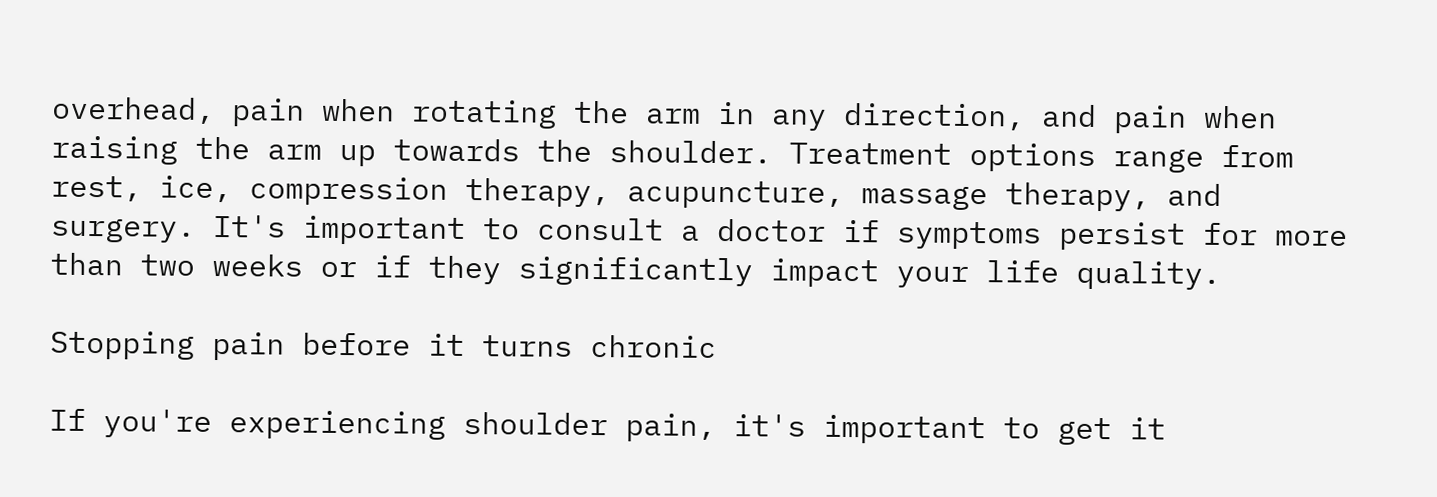overhead, pain when rotating the arm in any direction, and pain when raising the arm up towards the shoulder. Treatment options range from rest, ice, compression therapy, acupuncture, massage therapy, and surgery. It's important to consult a doctor if symptoms persist for more than two weeks or if they significantly impact your life quality.

Stopping pain before it turns chronic

If you're experiencing shoulder pain, it's important to get it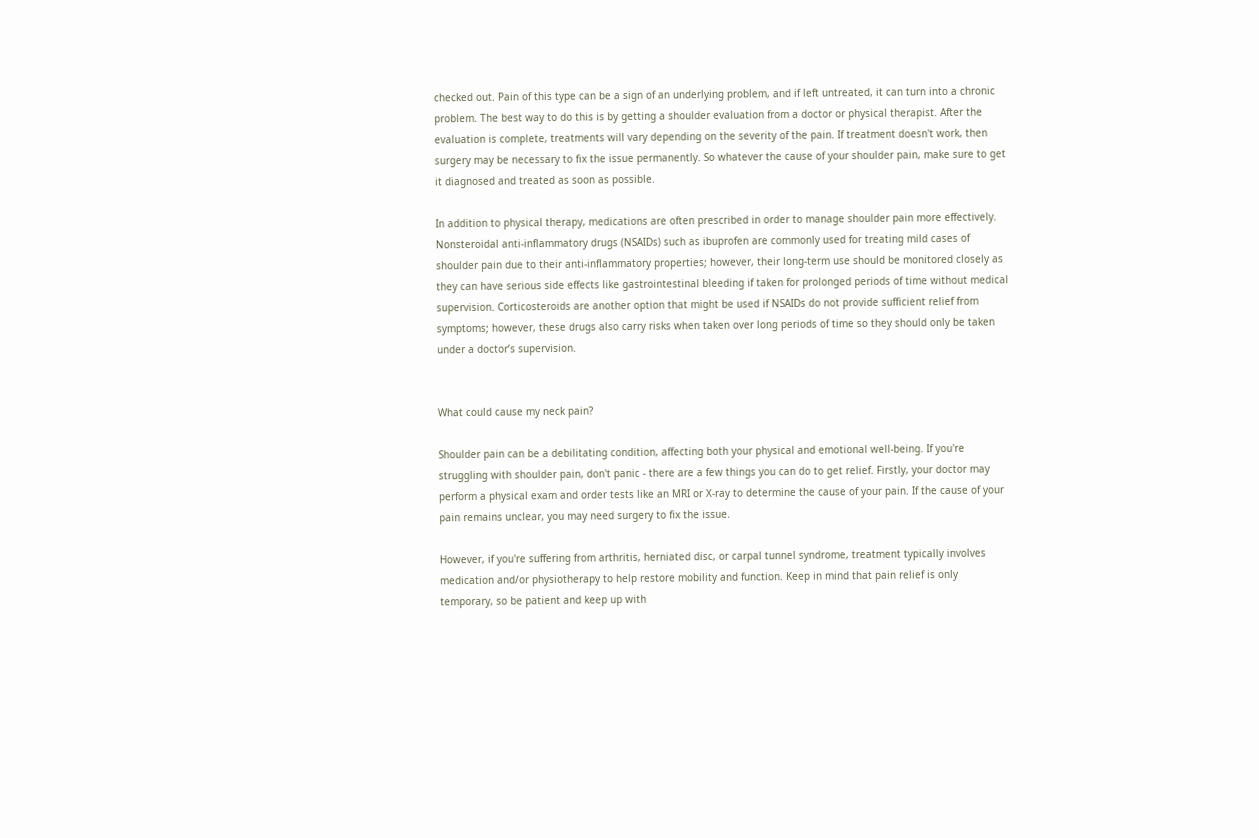checked out. Pain of this type can be a sign of an underlying problem, and if left untreated, it can turn into a chronic problem. The best way to do this is by getting a shoulder evaluation from a doctor or physical therapist. After the evaluation is complete, treatments will vary depending on the severity of the pain. If treatment doesn't work, then surgery may be necessary to fix the issue permanently. So whatever the cause of your shoulder pain, make sure to get it diagnosed and treated as soon as possible.

In addition to physical therapy, medications are often prescribed in order to manage shoulder pain more effectively. Nonsteroidal anti-inflammatory drugs (NSAIDs) such as ibuprofen are commonly used for treating mild cases of shoulder pain due to their anti-inflammatory properties; however, their long-term use should be monitored closely as they can have serious side effects like gastrointestinal bleeding if taken for prolonged periods of time without medical supervision. Corticosteroids are another option that might be used if NSAIDs do not provide sufficient relief from symptoms; however, these drugs also carry risks when taken over long periods of time so they should only be taken under a doctor’s supervision.


What could cause my neck pain?

Shoulder pain can be a debilitating condition, affecting both your physical and emotional well-being. If you're struggling with shoulder pain, don't panic - there are a few things you can do to get relief. Firstly, your doctor may perform a physical exam and order tests like an MRI or X-ray to determine the cause of your pain. If the cause of your pain remains unclear, you may need surgery to fix the issue.

However, if you're suffering from arthritis, herniated disc, or carpal tunnel syndrome, treatment typically involves medication and/or physiotherapy to help restore mobility and function. Keep in mind that pain relief is only temporary, so be patient and keep up with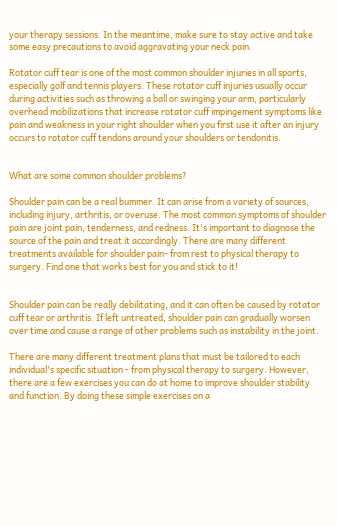your therapy sessions. In the meantime, make sure to stay active and take some easy precautions to avoid aggravating your neck pain.

Rotator cuff tear is one of the most common shoulder injuries in all sports, especially golf and tennis players. These rotator cuff injuries usually occur during activities such as throwing a ball or swinging your arm, particularly overhead mobilizations that increase rotator cuff impingement symptoms like pain and weakness in your right shoulder when you first use it after an injury occurs to rotator cuff tendons around your shoulders or tendonitis.


What are some common shoulder problems?

Shoulder pain can be a real bummer. It can arise from a variety of sources, including injury, arthritis, or overuse. The most common symptoms of shoulder pain are joint pain, tenderness, and redness. It's important to diagnose the source of the pain and treat it accordingly. There are many different treatments available for shoulder pain- from rest to physical therapy to surgery. Find one that works best for you and stick to it!


Shoulder pain can be really debilitating, and it can often be caused by rotator cuff tear or arthritis. If left untreated, shoulder pain can gradually worsen over time and cause a range of other problems such as instability in the joint.

There are many different treatment plans that must be tailored to each individual's specific situation - from physical therapy to surgery. However, there are a few exercises you can do at home to improve shoulder stability and function. By doing these simple exercises on a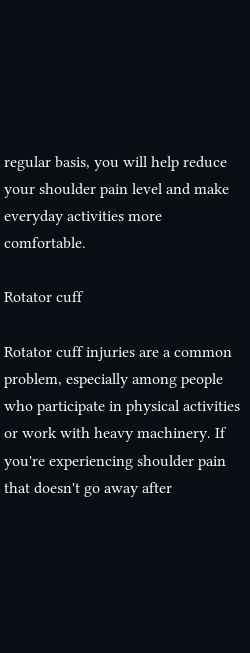regular basis, you will help reduce your shoulder pain level and make everyday activities more comfortable.

Rotator cuff

Rotator cuff injuries are a common problem, especially among people who participate in physical activities or work with heavy machinery. If you're experiencing shoulder pain that doesn't go away after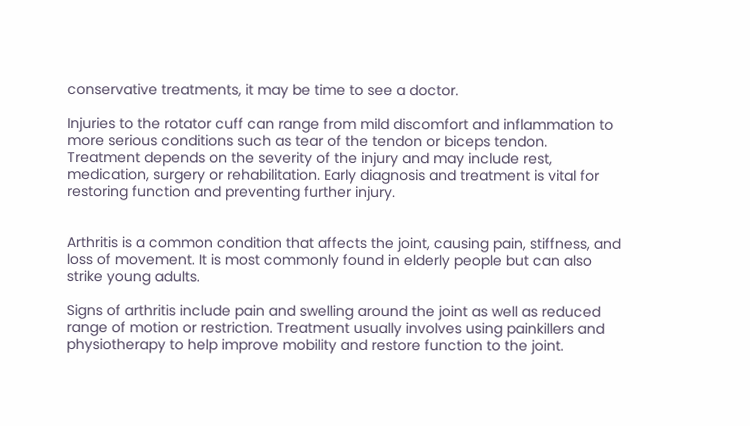conservative treatments, it may be time to see a doctor.

Injuries to the rotator cuff can range from mild discomfort and inflammation to more serious conditions such as tear of the tendon or biceps tendon. Treatment depends on the severity of the injury and may include rest, medication, surgery or rehabilitation. Early diagnosis and treatment is vital for restoring function and preventing further injury.


Arthritis is a common condition that affects the joint, causing pain, stiffness, and loss of movement. It is most commonly found in elderly people but can also strike young adults.

Signs of arthritis include pain and swelling around the joint as well as reduced range of motion or restriction. Treatment usually involves using painkillers and physiotherapy to help improve mobility and restore function to the joint.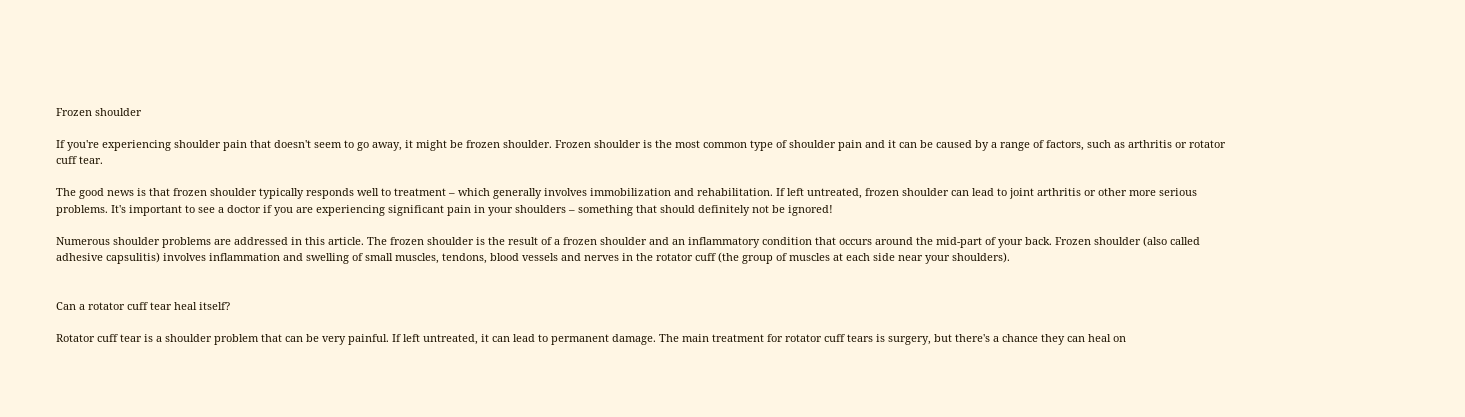Frozen shoulder

If you're experiencing shoulder pain that doesn't seem to go away, it might be frozen shoulder. Frozen shoulder is the most common type of shoulder pain and it can be caused by a range of factors, such as arthritis or rotator cuff tear.

The good news is that frozen shoulder typically responds well to treatment – which generally involves immobilization and rehabilitation. If left untreated, frozen shoulder can lead to joint arthritis or other more serious problems. It's important to see a doctor if you are experiencing significant pain in your shoulders – something that should definitely not be ignored!

Numerous shoulder problems are addressed in this article. The frozen shoulder is the result of a frozen shoulder and an inflammatory condition that occurs around the mid-part of your back. Frozen shoulder (also called adhesive capsulitis) involves inflammation and swelling of small muscles, tendons, blood vessels and nerves in the rotator cuff (the group of muscles at each side near your shoulders).


Can a rotator cuff tear heal itself?

Rotator cuff tear is a shoulder problem that can be very painful. If left untreated, it can lead to permanent damage. The main treatment for rotator cuff tears is surgery, but there's a chance they can heal on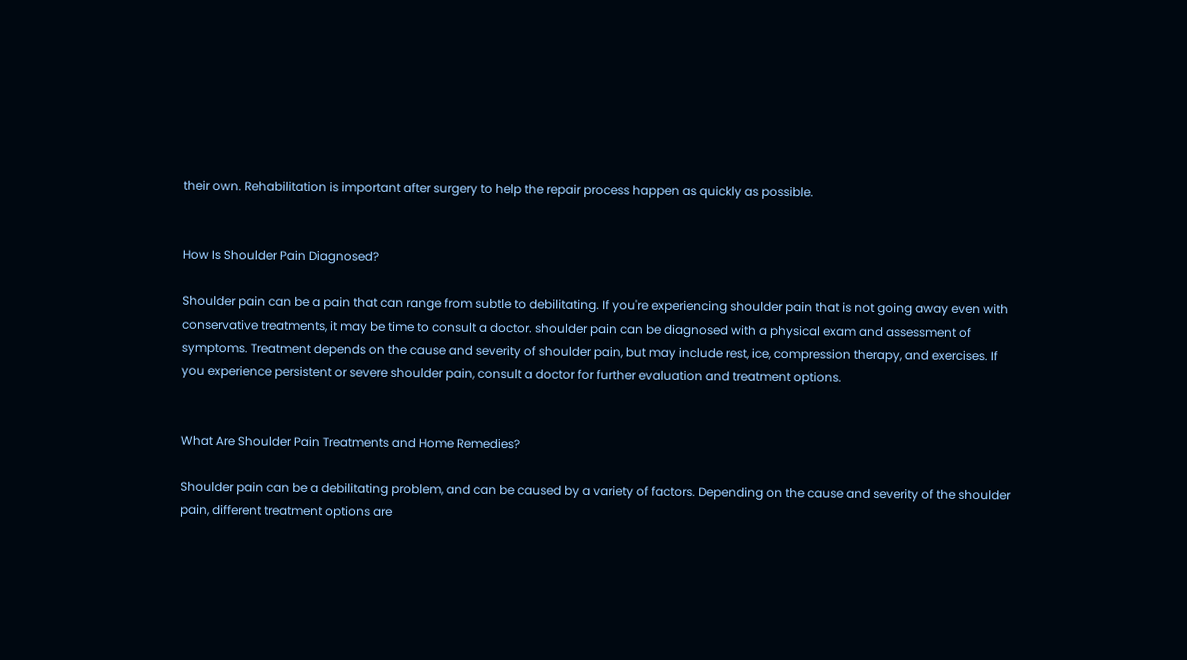their own. Rehabilitation is important after surgery to help the repair process happen as quickly as possible.


How Is Shoulder Pain Diagnosed?

Shoulder pain can be a pain that can range from subtle to debilitating. If you're experiencing shoulder pain that is not going away even with conservative treatments, it may be time to consult a doctor. shoulder pain can be diagnosed with a physical exam and assessment of symptoms. Treatment depends on the cause and severity of shoulder pain, but may include rest, ice, compression therapy, and exercises. If you experience persistent or severe shoulder pain, consult a doctor for further evaluation and treatment options.


What Are Shoulder Pain Treatments and Home Remedies?

Shoulder pain can be a debilitating problem, and can be caused by a variety of factors. Depending on the cause and severity of the shoulder pain, different treatment options are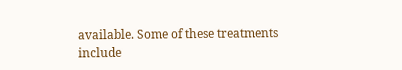available. Some of these treatments include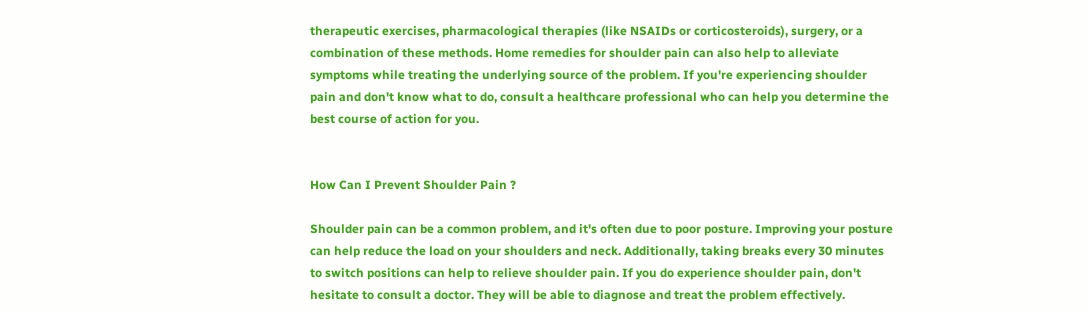therapeutic exercises, pharmacological therapies (like NSAIDs or corticosteroids), surgery, or a combination of these methods. Home remedies for shoulder pain can also help to alleviate symptoms while treating the underlying source of the problem. If you're experiencing shoulder pain and don't know what to do, consult a healthcare professional who can help you determine the best course of action for you.


How Can I Prevent Shoulder Pain ?

Shoulder pain can be a common problem, and it's often due to poor posture. Improving your posture can help reduce the load on your shoulders and neck. Additionally, taking breaks every 30 minutes to switch positions can help to relieve shoulder pain. If you do experience shoulder pain, don't hesitate to consult a doctor. They will be able to diagnose and treat the problem effectively.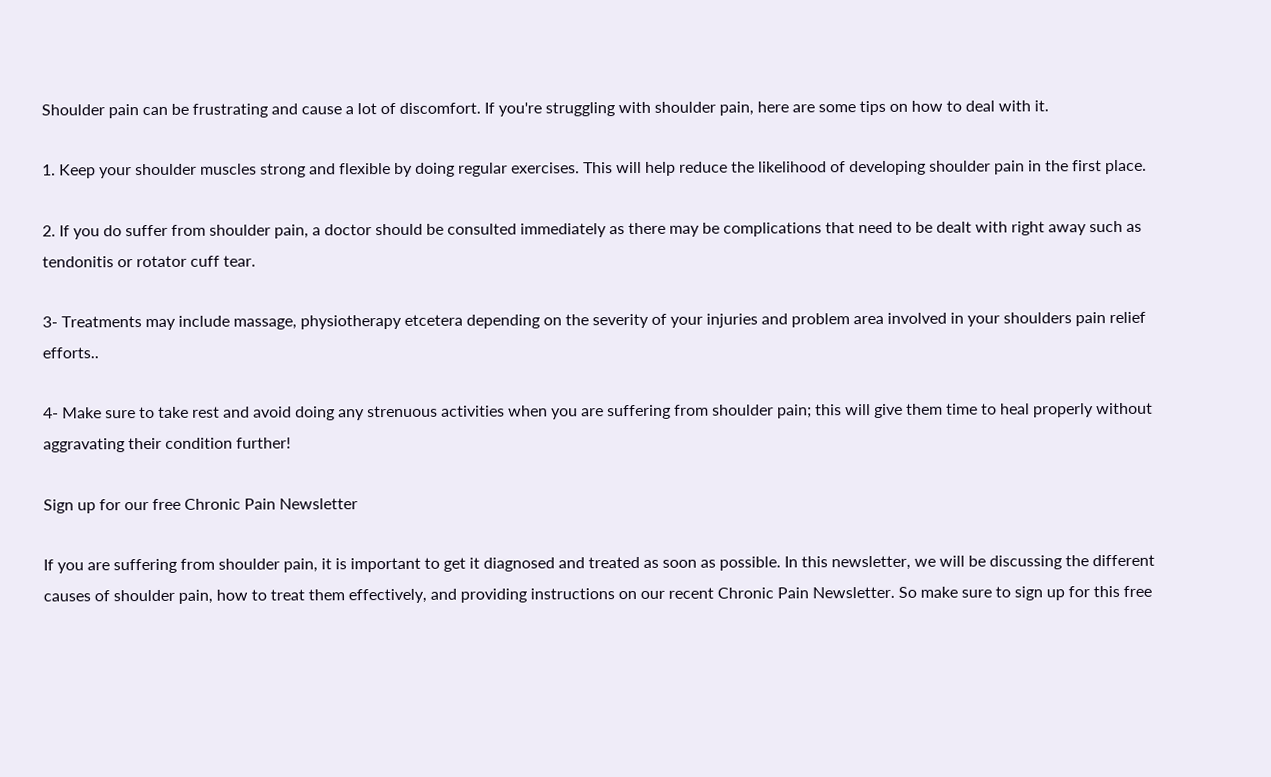Shoulder pain can be frustrating and cause a lot of discomfort. If you're struggling with shoulder pain, here are some tips on how to deal with it.

1. Keep your shoulder muscles strong and flexible by doing regular exercises. This will help reduce the likelihood of developing shoulder pain in the first place.

2. If you do suffer from shoulder pain, a doctor should be consulted immediately as there may be complications that need to be dealt with right away such as tendonitis or rotator cuff tear.

3- Treatments may include massage, physiotherapy etcetera depending on the severity of your injuries and problem area involved in your shoulders pain relief efforts..

4- Make sure to take rest and avoid doing any strenuous activities when you are suffering from shoulder pain; this will give them time to heal properly without aggravating their condition further!

Sign up for our free Chronic Pain Newsletter

If you are suffering from shoulder pain, it is important to get it diagnosed and treated as soon as possible. In this newsletter, we will be discussing the different causes of shoulder pain, how to treat them effectively, and providing instructions on our recent Chronic Pain Newsletter. So make sure to sign up for this free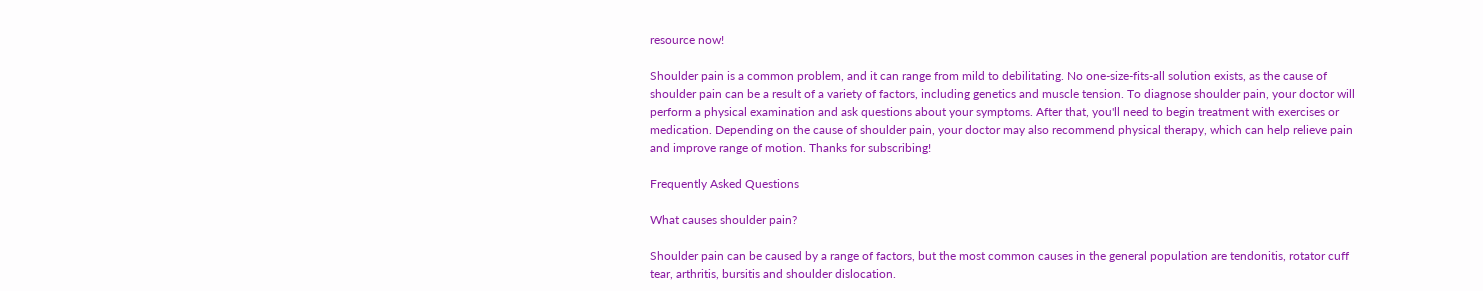resource now!

Shoulder pain is a common problem, and it can range from mild to debilitating. No one-size-fits-all solution exists, as the cause of shoulder pain can be a result of a variety of factors, including genetics and muscle tension. To diagnose shoulder pain, your doctor will perform a physical examination and ask questions about your symptoms. After that, you'll need to begin treatment with exercises or medication. Depending on the cause of shoulder pain, your doctor may also recommend physical therapy, which can help relieve pain and improve range of motion. Thanks for subscribing!

Frequently Asked Questions

What causes shoulder pain?

Shoulder pain can be caused by a range of factors, but the most common causes in the general population are tendonitis, rotator cuff tear, arthritis, bursitis and shoulder dislocation.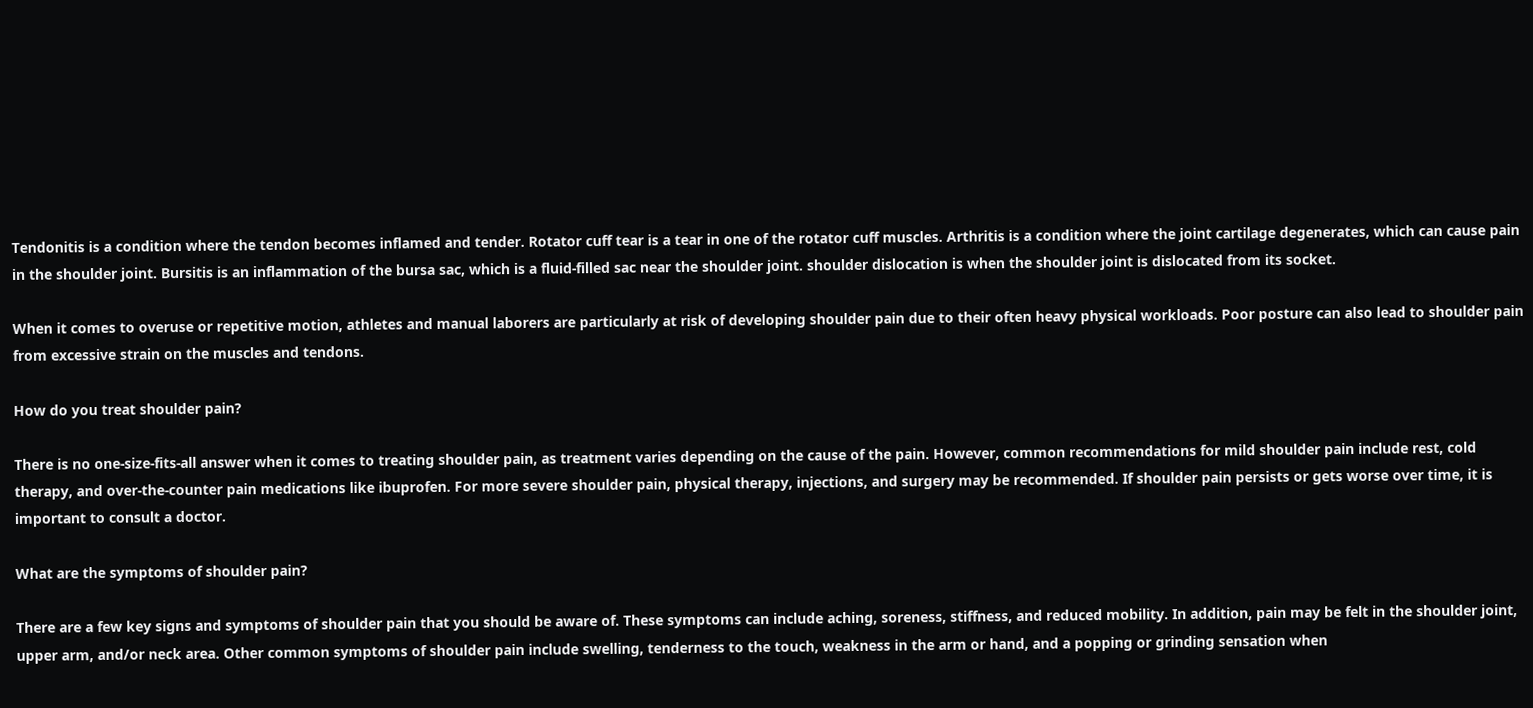Tendonitis is a condition where the tendon becomes inflamed and tender. Rotator cuff tear is a tear in one of the rotator cuff muscles. Arthritis is a condition where the joint cartilage degenerates, which can cause pain in the shoulder joint. Bursitis is an inflammation of the bursa sac, which is a fluid-filled sac near the shoulder joint. shoulder dislocation is when the shoulder joint is dislocated from its socket.

When it comes to overuse or repetitive motion, athletes and manual laborers are particularly at risk of developing shoulder pain due to their often heavy physical workloads. Poor posture can also lead to shoulder pain from excessive strain on the muscles and tendons.

How do you treat shoulder pain?

There is no one-size-fits-all answer when it comes to treating shoulder pain, as treatment varies depending on the cause of the pain. However, common recommendations for mild shoulder pain include rest, cold therapy, and over-the-counter pain medications like ibuprofen. For more severe shoulder pain, physical therapy, injections, and surgery may be recommended. If shoulder pain persists or gets worse over time, it is important to consult a doctor.

What are the symptoms of shoulder pain?

There are a few key signs and symptoms of shoulder pain that you should be aware of. These symptoms can include aching, soreness, stiffness, and reduced mobility. In addition, pain may be felt in the shoulder joint, upper arm, and/or neck area. Other common symptoms of shoulder pain include swelling, tenderness to the touch, weakness in the arm or hand, and a popping or grinding sensation when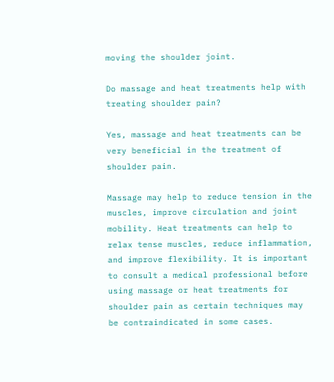moving the shoulder joint.

Do massage and heat treatments help with treating shoulder pain?

Yes, massage and heat treatments can be very beneficial in the treatment of shoulder pain.

Massage may help to reduce tension in the muscles, improve circulation and joint mobility. Heat treatments can help to relax tense muscles, reduce inflammation, and improve flexibility. It is important to consult a medical professional before using massage or heat treatments for shoulder pain as certain techniques may be contraindicated in some cases.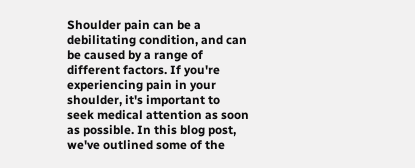Shoulder pain can be a debilitating condition, and can be caused by a range of different factors. If you're experiencing pain in your shoulder, it's important to seek medical attention as soon as possible. In this blog post, we've outlined some of the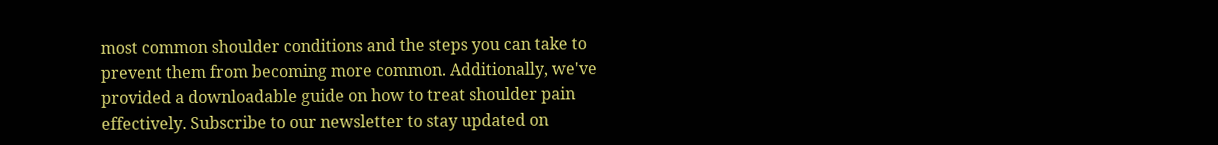most common shoulder conditions and the steps you can take to prevent them from becoming more common. Additionally, we've provided a downloadable guide on how to treat shoulder pain effectively. Subscribe to our newsletter to stay updated on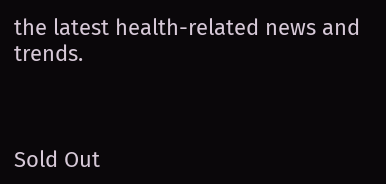the latest health-related news and trends.



Sold Out